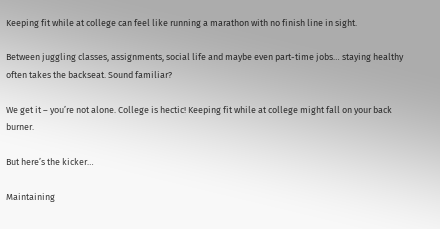Keeping fit while at college can feel like running a marathon with no finish line in sight.

Between juggling classes, assignments, social life and maybe even part-time jobs… staying healthy often takes the backseat. Sound familiar?

We get it – you’re not alone. College is hectic! Keeping fit while at college might fall on your back burner.

But here’s the kicker…

Maintaining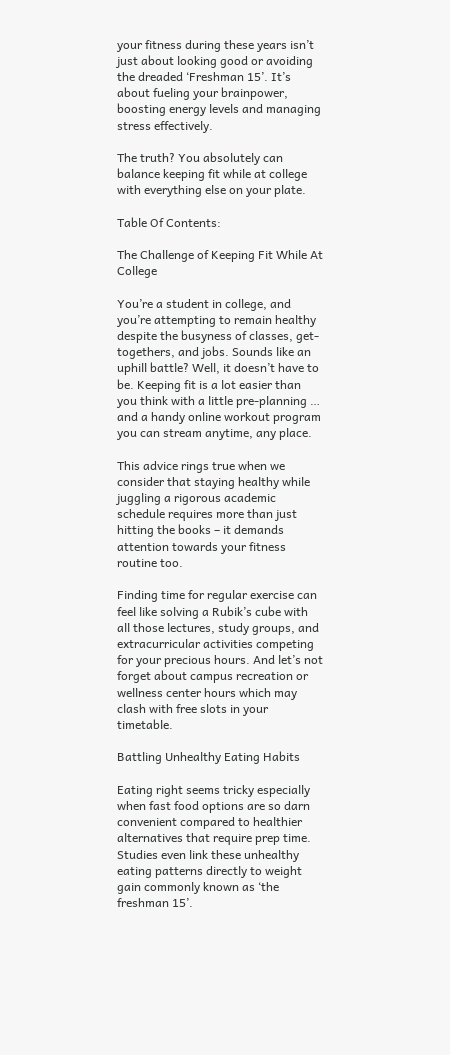your fitness during these years isn’t just about looking good or avoiding the dreaded ‘Freshman 15’. It’s about fueling your brainpower, boosting energy levels and managing stress effectively.

The truth? You absolutely can balance keeping fit while at college with everything else on your plate.

Table Of Contents:

The Challenge of Keeping Fit While At College

You’re a student in college, and you’re attempting to remain healthy despite the busyness of classes, get-togethers, and jobs. Sounds like an uphill battle? Well, it doesn’t have to be. Keeping fit is a lot easier than you think with a little pre-planning … and a handy online workout program you can stream anytime, any place.

This advice rings true when we consider that staying healthy while juggling a rigorous academic schedule requires more than just hitting the books – it demands attention towards your fitness routine too.

Finding time for regular exercise can feel like solving a Rubik’s cube with all those lectures, study groups, and extracurricular activities competing for your precious hours. And let’s not forget about campus recreation or wellness center hours which may clash with free slots in your timetable.

Battling Unhealthy Eating Habits

Eating right seems tricky especially when fast food options are so darn convenient compared to healthier alternatives that require prep time. Studies even link these unhealthy eating patterns directly to weight gain commonly known as ‘the freshman 15’.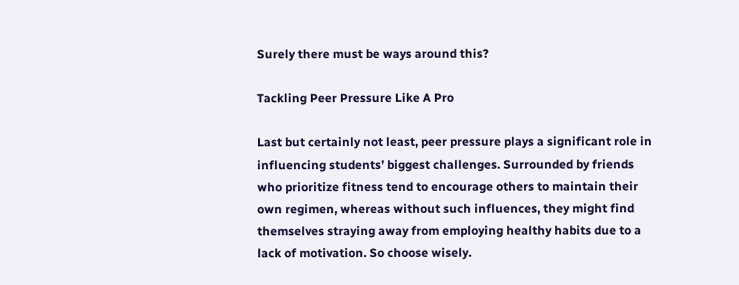Surely there must be ways around this?

Tackling Peer Pressure Like A Pro

Last but certainly not least, peer pressure plays a significant role in influencing students’ biggest challenges. Surrounded by friends who prioritize fitness tend to encourage others to maintain their own regimen, whereas without such influences, they might find themselves straying away from employing healthy habits due to a lack of motivation. So choose wisely.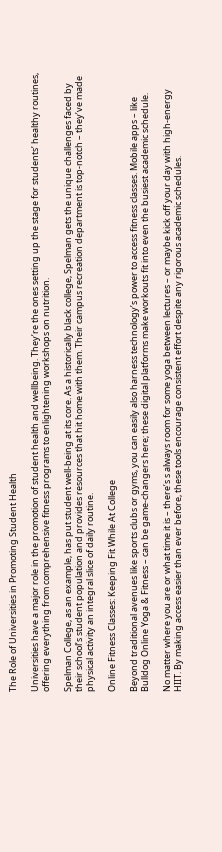The Role of Universities in Promoting Student Health

Universities have a major role in the promotion of student health and wellbeing. They’re the ones setting up the stage for students’ healthy routines, offering everything from comprehensive fitness programs to enlightening workshops on nutrition.

Spelman College, as an example, has put student well-being at its core. As a historically black college, Spelman gets the unique challenges faced by their school’s student population and provides resources that hit home with them. Their campus recreation department is top-notch – they’ve made physical activity an integral slice of daily routine.

Online Fitness Classes: Keeping Fit While At College

Beyond traditional avenues like sports clubs or gyms, you can easily also harness technology’s power to access fitness classes. Mobile apps – like Bulldog Online Yoga & Fitness – can be game-changers here; these digital platforms make workouts fit into even the busiest academic schedule.

No matter where you are or what time it is – there’s s always room for some yoga between lectures – or maybe kick off your day with high-energy HIIT. By making access easier than ever before, these tools encourage consistent effort despite any rigorous academic schedules.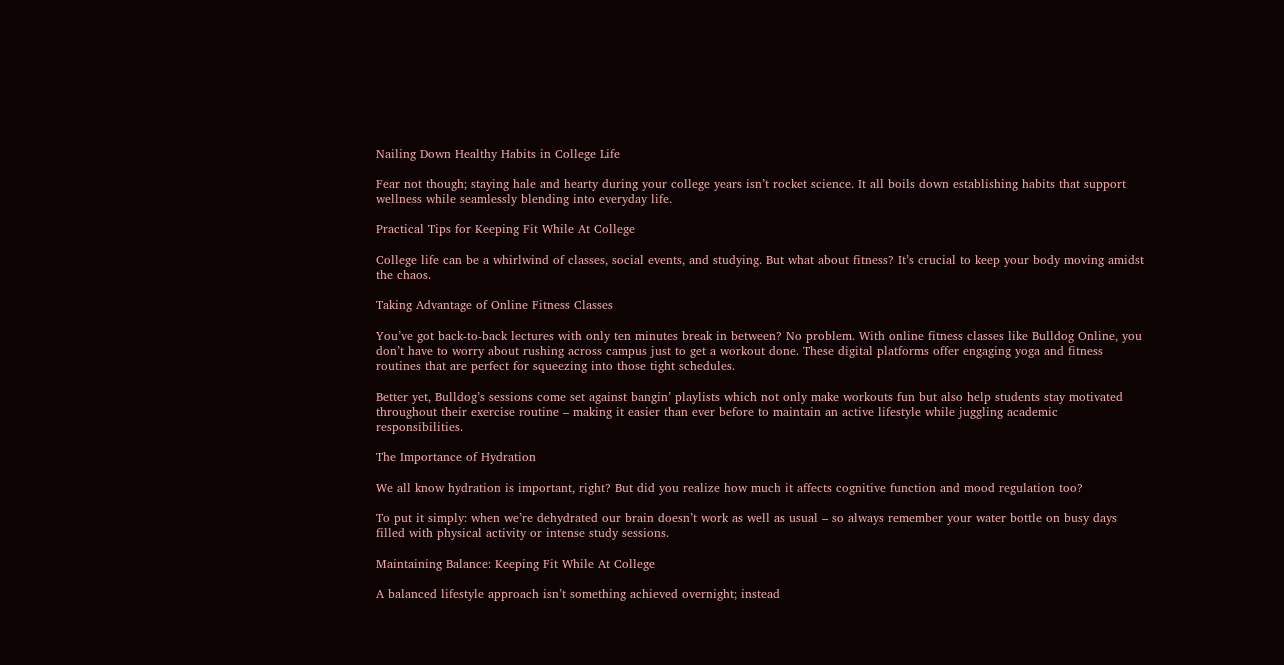Nailing Down Healthy Habits in College Life

Fear not though; staying hale and hearty during your college years isn’t rocket science. It all boils down establishing habits that support wellness while seamlessly blending into everyday life.

Practical Tips for Keeping Fit While At College

College life can be a whirlwind of classes, social events, and studying. But what about fitness? It’s crucial to keep your body moving amidst the chaos.

Taking Advantage of Online Fitness Classes

You’ve got back-to-back lectures with only ten minutes break in between? No problem. With online fitness classes like Bulldog Online, you don’t have to worry about rushing across campus just to get a workout done. These digital platforms offer engaging yoga and fitness routines that are perfect for squeezing into those tight schedules.

Better yet, Bulldog’s sessions come set against bangin’ playlists which not only make workouts fun but also help students stay motivated throughout their exercise routine – making it easier than ever before to maintain an active lifestyle while juggling academic responsibilities.

The Importance of Hydration

We all know hydration is important, right? But did you realize how much it affects cognitive function and mood regulation too?

To put it simply: when we’re dehydrated our brain doesn’t work as well as usual – so always remember your water bottle on busy days filled with physical activity or intense study sessions.

Maintaining Balance: Keeping Fit While At College

A balanced lifestyle approach isn’t something achieved overnight; instead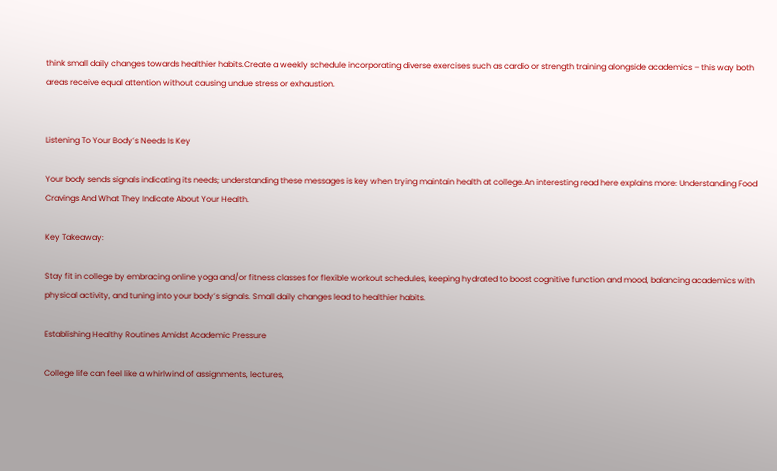think small daily changes towards healthier habits.Create a weekly schedule incorporating diverse exercises such as cardio or strength training alongside academics – this way both areas receive equal attention without causing undue stress or exhaustion.


Listening To Your Body’s Needs Is Key

Your body sends signals indicating its needs; understanding these messages is key when trying maintain health at college.An interesting read here explains more: Understanding Food Cravings And What They Indicate About Your Health.

Key Takeaway:

Stay fit in college by embracing online yoga and/or fitness classes for flexible workout schedules, keeping hydrated to boost cognitive function and mood, balancing academics with physical activity, and tuning into your body’s signals. Small daily changes lead to healthier habits.

Establishing Healthy Routines Amidst Academic Pressure

College life can feel like a whirlwind of assignments, lectures,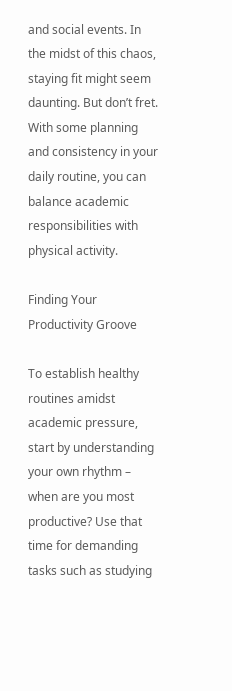and social events. In the midst of this chaos, staying fit might seem daunting. But don’t fret. With some planning and consistency in your daily routine, you can balance academic responsibilities with physical activity.

Finding Your Productivity Groove

To establish healthy routines amidst academic pressure, start by understanding your own rhythm – when are you most productive? Use that time for demanding tasks such as studying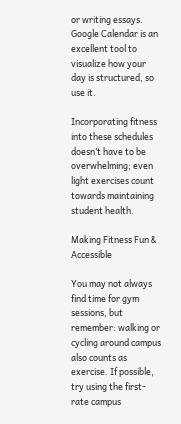or writing essays. Google Calendar is an excellent tool to visualize how your day is structured, so use it.

Incorporating fitness into these schedules doesn’t have to be overwhelming; even light exercises count towards maintaining student health.

Making Fitness Fun & Accessible

You may not always find time for gym sessions, but remember: walking or cycling around campus also counts as exercise. If possible, try using the first-rate campus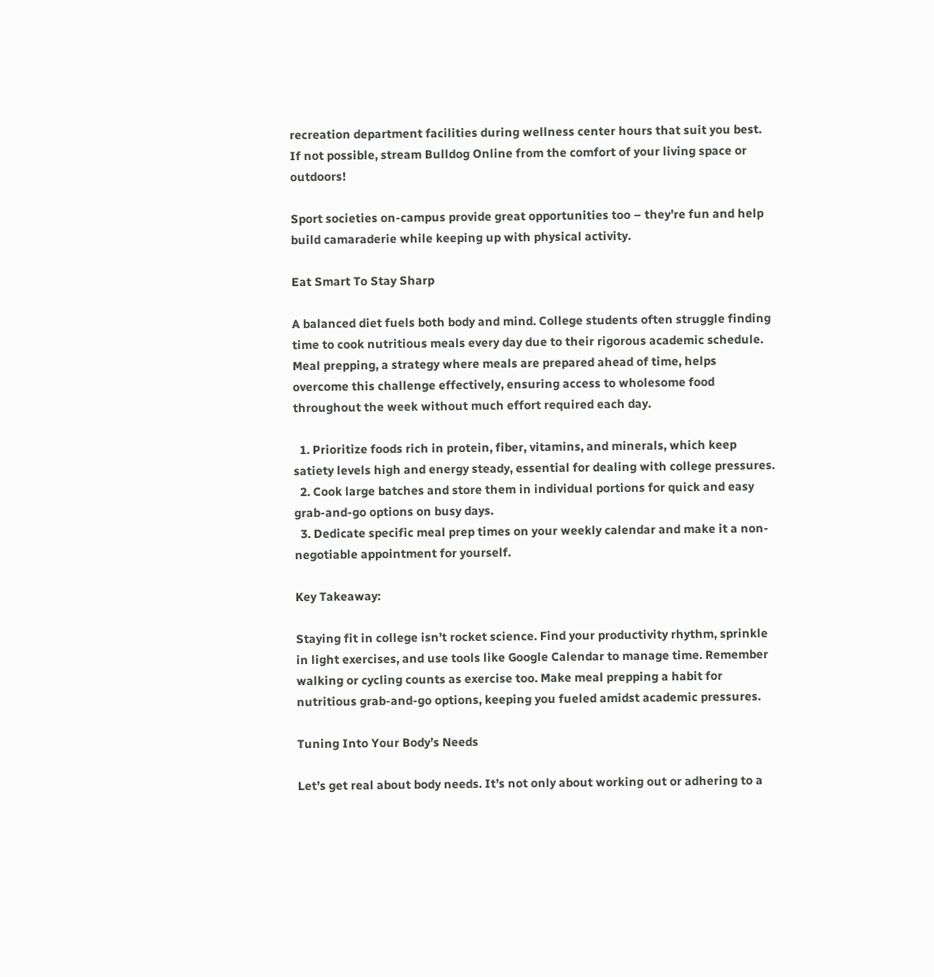recreation department facilities during wellness center hours that suit you best. If not possible, stream Bulldog Online from the comfort of your living space or outdoors!

Sport societies on-campus provide great opportunities too – they’re fun and help build camaraderie while keeping up with physical activity.

Eat Smart To Stay Sharp

A balanced diet fuels both body and mind. College students often struggle finding time to cook nutritious meals every day due to their rigorous academic schedule. Meal prepping, a strategy where meals are prepared ahead of time, helps overcome this challenge effectively, ensuring access to wholesome food throughout the week without much effort required each day.

  1. Prioritize foods rich in protein, fiber, vitamins, and minerals, which keep satiety levels high and energy steady, essential for dealing with college pressures.
  2. Cook large batches and store them in individual portions for quick and easy grab-and-go options on busy days.
  3. Dedicate specific meal prep times on your weekly calendar and make it a non-negotiable appointment for yourself.

Key Takeaway:

Staying fit in college isn’t rocket science. Find your productivity rhythm, sprinkle in light exercises, and use tools like Google Calendar to manage time. Remember walking or cycling counts as exercise too. Make meal prepping a habit for nutritious grab-and-go options, keeping you fueled amidst academic pressures.

Tuning Into Your Body’s Needs

Let’s get real about body needs. It’s not only about working out or adhering to a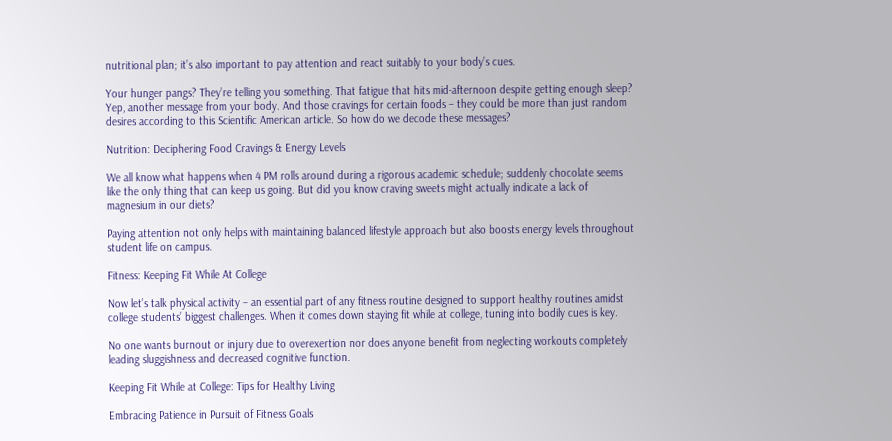nutritional plan; it’s also important to pay attention and react suitably to your body’s cues.

Your hunger pangs? They’re telling you something. That fatigue that hits mid-afternoon despite getting enough sleep? Yep, another message from your body. And those cravings for certain foods – they could be more than just random desires according to this Scientific American article. So how do we decode these messages?

Nutrition: Deciphering Food Cravings & Energy Levels

We all know what happens when 4 PM rolls around during a rigorous academic schedule; suddenly chocolate seems like the only thing that can keep us going. But did you know craving sweets might actually indicate a lack of magnesium in our diets?

Paying attention not only helps with maintaining balanced lifestyle approach but also boosts energy levels throughout student life on campus.

Fitness: Keeping Fit While At College

Now let’s talk physical activity – an essential part of any fitness routine designed to support healthy routines amidst college students’ biggest challenges. When it comes down staying fit while at college, tuning into bodily cues is key.

No one wants burnout or injury due to overexertion nor does anyone benefit from neglecting workouts completely leading sluggishness and decreased cognitive function.

Keeping Fit While at College: Tips for Healthy Living

Embracing Patience in Pursuit of Fitness Goals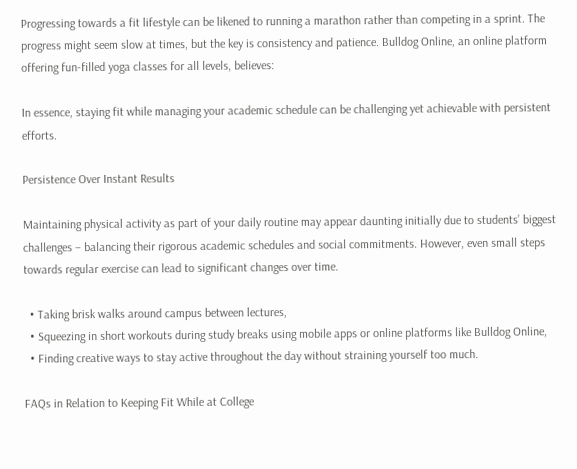Progressing towards a fit lifestyle can be likened to running a marathon rather than competing in a sprint. The progress might seem slow at times, but the key is consistency and patience. Bulldog Online, an online platform offering fun-filled yoga classes for all levels, believes:

In essence, staying fit while managing your academic schedule can be challenging yet achievable with persistent efforts.

Persistence Over Instant Results

Maintaining physical activity as part of your daily routine may appear daunting initially due to students’ biggest challenges – balancing their rigorous academic schedules and social commitments. However, even small steps towards regular exercise can lead to significant changes over time.

  • Taking brisk walks around campus between lectures,
  • Squeezing in short workouts during study breaks using mobile apps or online platforms like Bulldog Online,
  • Finding creative ways to stay active throughout the day without straining yourself too much.

FAQs in Relation to Keeping Fit While at College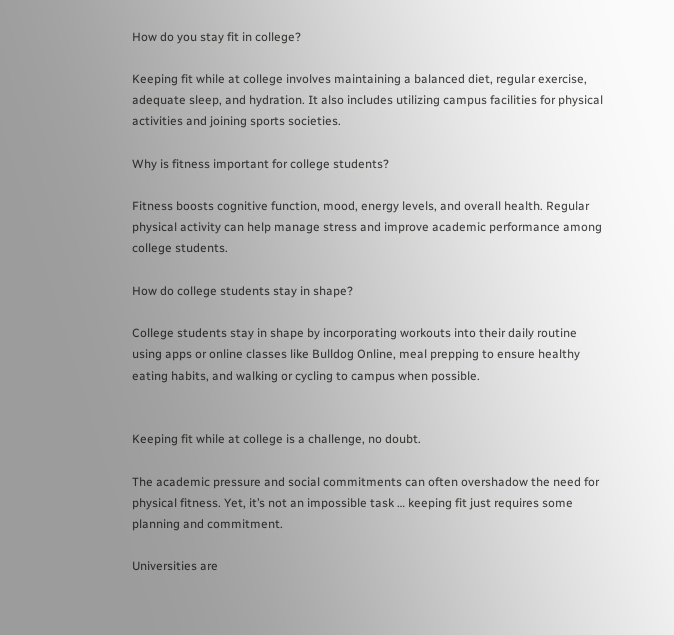How do you stay fit in college?

Keeping fit while at college involves maintaining a balanced diet, regular exercise, adequate sleep, and hydration. It also includes utilizing campus facilities for physical activities and joining sports societies.

Why is fitness important for college students?

Fitness boosts cognitive function, mood, energy levels, and overall health. Regular physical activity can help manage stress and improve academic performance among college students.

How do college students stay in shape?

College students stay in shape by incorporating workouts into their daily routine using apps or online classes like Bulldog Online, meal prepping to ensure healthy eating habits, and walking or cycling to campus when possible.


Keeping fit while at college is a challenge, no doubt.

The academic pressure and social commitments can often overshadow the need for physical fitness. Yet, it’s not an impossible task … keeping fit just requires some planning and commitment.

Universities are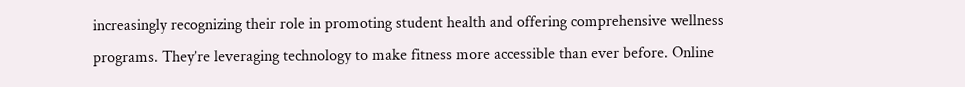increasingly recognizing their role in promoting student health and offering comprehensive wellness programs. They’re leveraging technology to make fitness more accessible than ever before. Online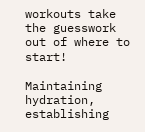workouts take the guesswork out of where to start!

Maintaining hydration, establishing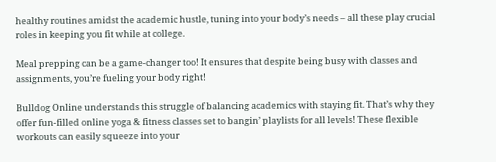healthy routines amidst the academic hustle, tuning into your body’s needs – all these play crucial roles in keeping you fit while at college.

Meal prepping can be a game-changer too! It ensures that despite being busy with classes and assignments, you’re fueling your body right!

Bulldog Online understands this struggle of balancing academics with staying fit. That’s why they offer fun-filled online yoga & fitness classes set to bangin’ playlists for all levels! These flexible workouts can easily squeeze into your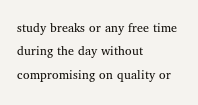study breaks or any free time during the day without compromising on quality or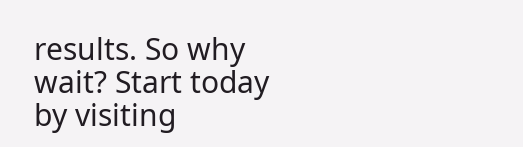results. So why wait? Start today by visiting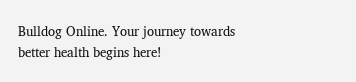Bulldog Online. Your journey towards better health begins here!